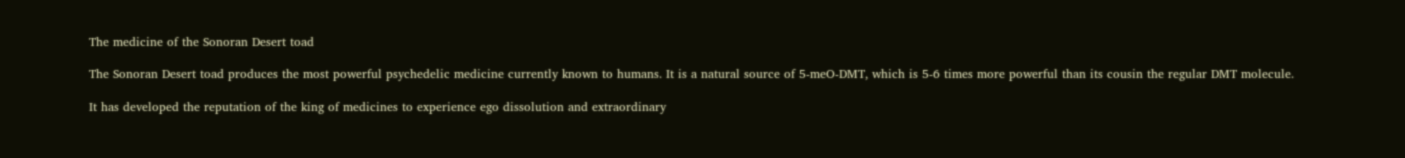The medicine of the Sonoran Desert toad

The Sonoran Desert toad produces the most powerful psychedelic medicine currently known to humans. It is a natural source of 5-meO-DMT, which is 5-6 times more powerful than its cousin the regular DMT molecule.

It has developed the reputation of the king of medicines to experience ego dissolution and extraordinary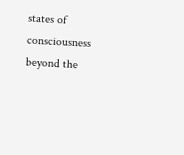states of consciousness beyond the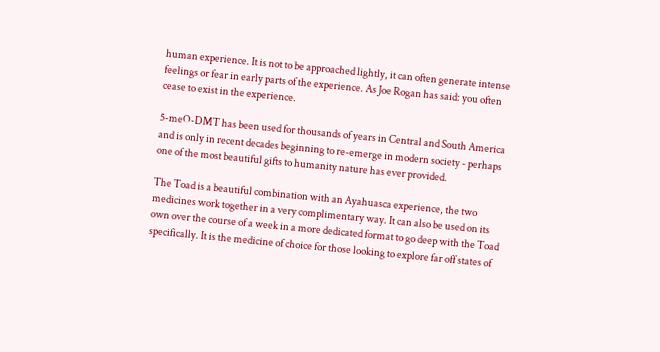human experience. It is not to be approached lightly, it can often generate intense feelings or fear in early parts of the experience. As Joe Rogan has said: you often cease to exist in the experience.

5-meO-DMT has been used for thousands of years in Central and South America and is only in recent decades beginning to re-emerge in modern society - perhaps one of the most beautiful gifts to humanity nature has ever provided.

The Toad is a beautiful combination with an Ayahuasca experience, the two medicines work together in a very complimentary way. It can also be used on its own over the course of a week in a more dedicated format to go deep with the Toad specifically. It is the medicine of choice for those looking to explore far off states of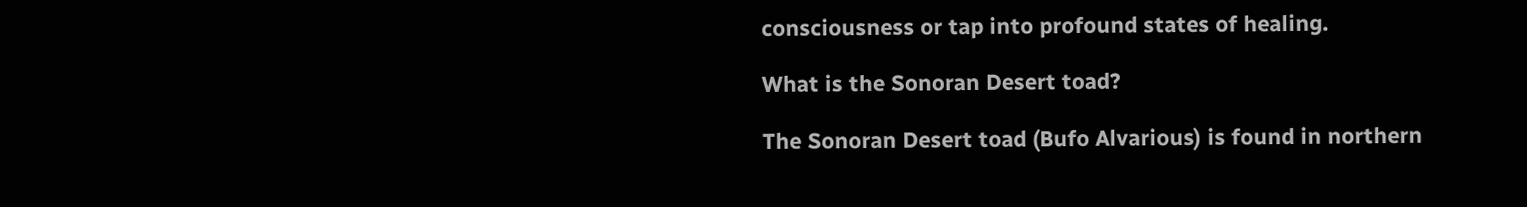consciousness or tap into profound states of healing.

What is the Sonoran Desert toad?

The Sonoran Desert toad (Bufo Alvarious) is found in northern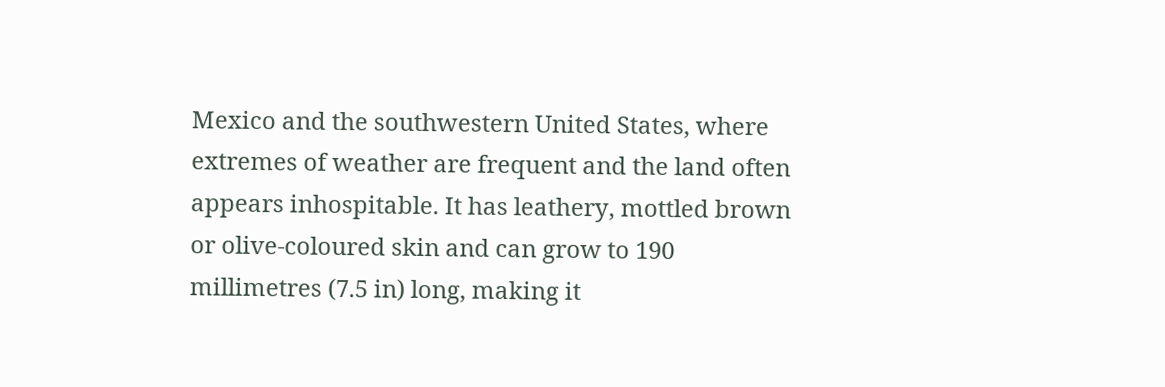Mexico and the southwestern United States, where extremes of weather are frequent and the land often appears inhospitable. It has leathery, mottled brown or olive-coloured skin and can grow to 190 millimetres (7.5 in) long, making it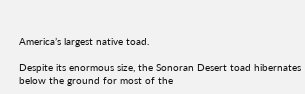America’s largest native toad.

Despite its enormous size, the Sonoran Desert toad hibernates below the ground for most of the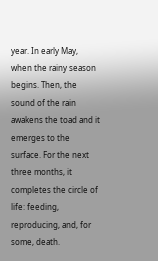year. In early May, when the rainy season begins. Then, the sound of the rain awakens the toad and it emerges to the surface. For the next three months, it completes the circle of life: feeding, reproducing, and, for some, death.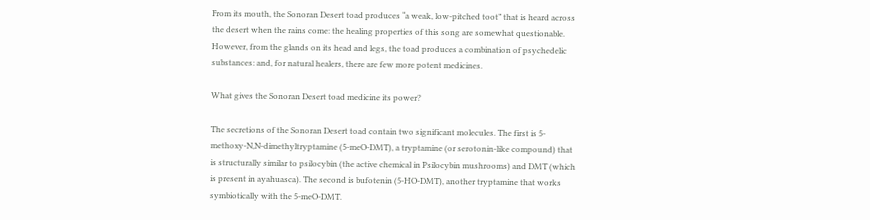From its mouth, the Sonoran Desert toad produces “a weak, low-pitched toot” that is heard across the desert when the rains come: the healing properties of this song are somewhat questionable. However, from the glands on its head and legs, the toad produces a combination of psychedelic substances: and, for natural healers, there are few more potent medicines.

What gives the Sonoran Desert toad medicine its power?

The secretions of the Sonoran Desert toad contain two significant molecules. The first is 5-methoxy-N,N-dimethyltryptamine (5-meO-DMT), a tryptamine (or serotonin-like compound) that is structurally similar to psilocybin (the active chemical in Psilocybin mushrooms) and DMT (which is present in ayahuasca). The second is bufotenin (5-HO-DMT), another tryptamine that works symbiotically with the 5-meO-DMT.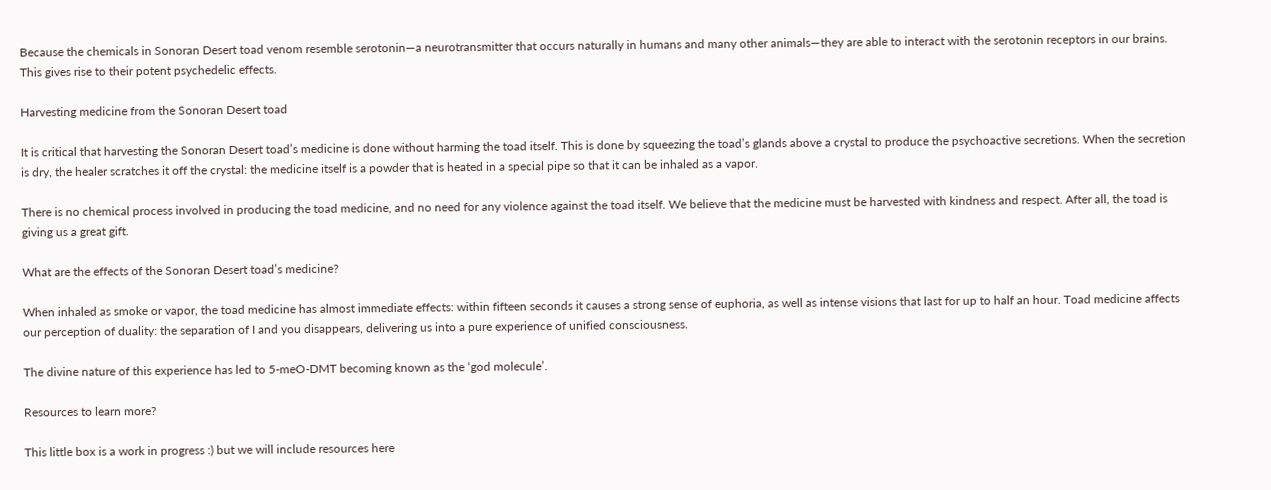Because the chemicals in Sonoran Desert toad venom resemble serotonin—a neurotransmitter that occurs naturally in humans and many other animals—they are able to interact with the serotonin receptors in our brains. This gives rise to their potent psychedelic effects.

Harvesting medicine from the Sonoran Desert toad

It is critical that harvesting the Sonoran Desert toad’s medicine is done without harming the toad itself. This is done by squeezing the toad’s glands above a crystal to produce the psychoactive secretions. When the secretion is dry, the healer scratches it off the crystal: the medicine itself is a powder that is heated in a special pipe so that it can be inhaled as a vapor.

There is no chemical process involved in producing the toad medicine, and no need for any violence against the toad itself. We believe that the medicine must be harvested with kindness and respect. After all, the toad is giving us a great gift.

What are the effects of the Sonoran Desert toad’s medicine?

When inhaled as smoke or vapor, the toad medicine has almost immediate effects: within fifteen seconds it causes a strong sense of euphoria, as well as intense visions that last for up to half an hour. Toad medicine affects our perception of duality: the separation of I and you disappears, delivering us into a pure experience of unified consciousness.

The divine nature of this experience has led to 5-meO-DMT becoming known as the ‘god molecule’.

Resources to learn more?

This little box is a work in progress :) but we will include resources here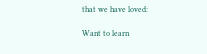that we have loved:

Want to learn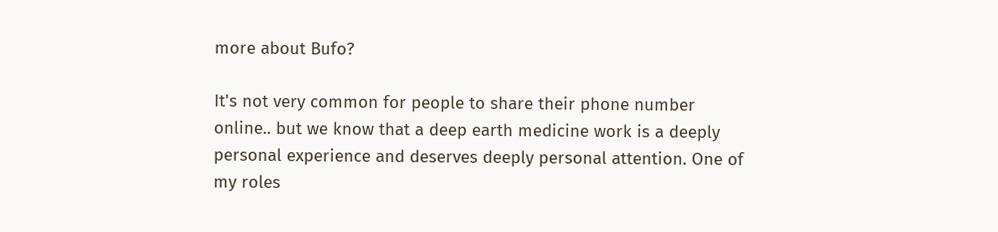more about Bufo?

It's not very common for people to share their phone number online.. but we know that a deep earth medicine work is a deeply personal experience and deserves deeply personal attention. One of my roles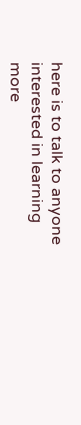here is to talk to anyone interested in learning more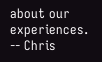about our experiences. -- Chris